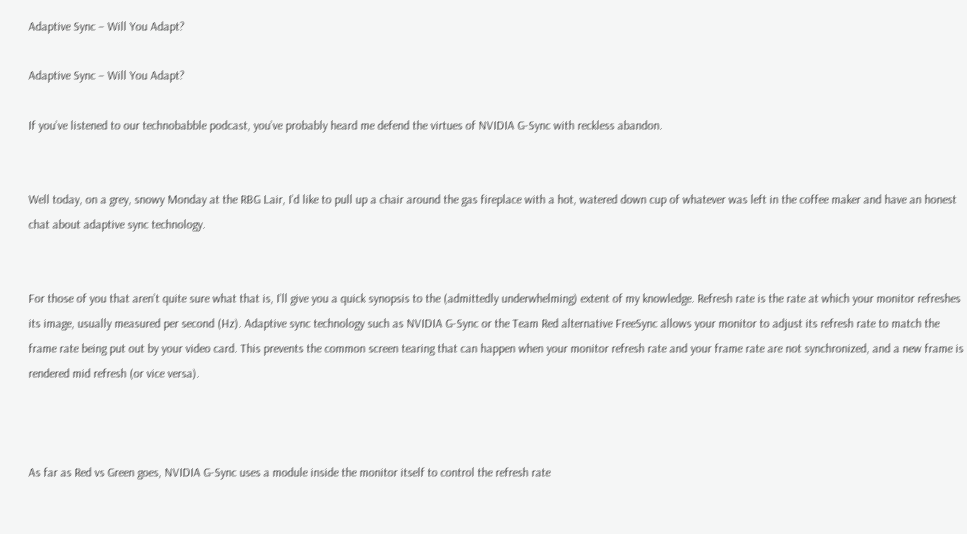Adaptive Sync – Will You Adapt?

Adaptive Sync – Will You Adapt?

If you’ve listened to our technobabble podcast, you’ve probably heard me defend the virtues of NVIDIA G-Sync with reckless abandon.


Well today, on a grey, snowy Monday at the RBG Lair, I’d like to pull up a chair around the gas fireplace with a hot, watered down cup of whatever was left in the coffee maker and have an honest chat about adaptive sync technology.


For those of you that aren’t quite sure what that is, I’ll give you a quick synopsis to the (admittedly underwhelming) extent of my knowledge. Refresh rate is the rate at which your monitor refreshes its image, usually measured per second (Hz). Adaptive sync technology such as NVIDIA G-Sync or the Team Red alternative FreeSync allows your monitor to adjust its refresh rate to match the frame rate being put out by your video card. This prevents the common screen tearing that can happen when your monitor refresh rate and your frame rate are not synchronized, and a new frame is rendered mid refresh (or vice versa).



As far as Red vs Green goes, NVIDIA G-Sync uses a module inside the monitor itself to control the refresh rate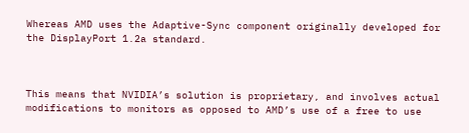Whereas AMD uses the Adaptive-Sync component originally developed for the DisplayPort 1.2a standard.



This means that NVIDIA’s solution is proprietary, and involves actual modifications to monitors as opposed to AMD’s use of a free to use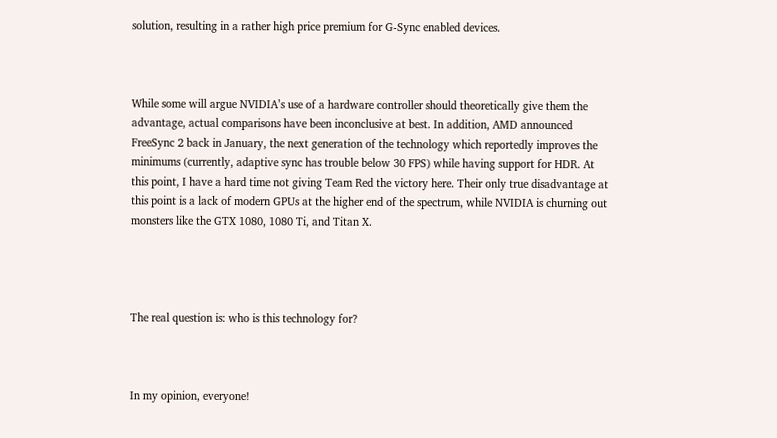solution, resulting in a rather high price premium for G-Sync enabled devices.



While some will argue NVIDIA’s use of a hardware controller should theoretically give them the advantage, actual comparisons have been inconclusive at best. In addition, AMD announced FreeSync 2 back in January, the next generation of the technology which reportedly improves the minimums (currently, adaptive sync has trouble below 30 FPS) while having support for HDR. At this point, I have a hard time not giving Team Red the victory here. Their only true disadvantage at this point is a lack of modern GPUs at the higher end of the spectrum, while NVIDIA is churning out monsters like the GTX 1080, 1080 Ti, and Titan X.




The real question is: who is this technology for?



In my opinion, everyone!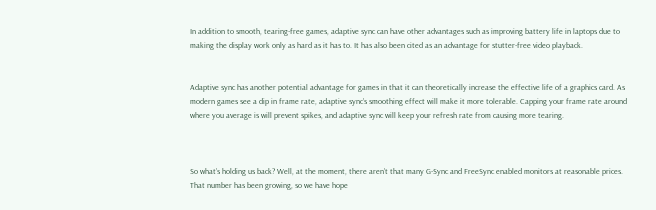In addition to smooth, tearing-free games, adaptive sync can have other advantages such as improving battery life in laptops due to making the display work only as hard as it has to. It has also been cited as an advantage for stutter-free video playback.


Adaptive sync has another potential advantage for games in that it can theoretically increase the effective life of a graphics card. As modern games see a dip in frame rate, adaptive sync’s smoothing effect will make it more tolerable. Capping your frame rate around where you average is will prevent spikes, and adaptive sync will keep your refresh rate from causing more tearing.



So what’s holding us back? Well, at the moment, there aren’t that many G-Sync and FreeSync enabled monitors at reasonable prices. That number has been growing, so we have hope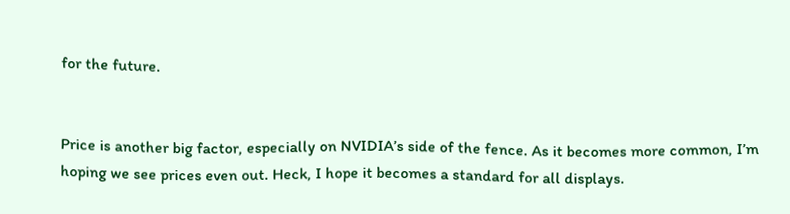for the future.


Price is another big factor, especially on NVIDIA’s side of the fence. As it becomes more common, I’m hoping we see prices even out. Heck, I hope it becomes a standard for all displays.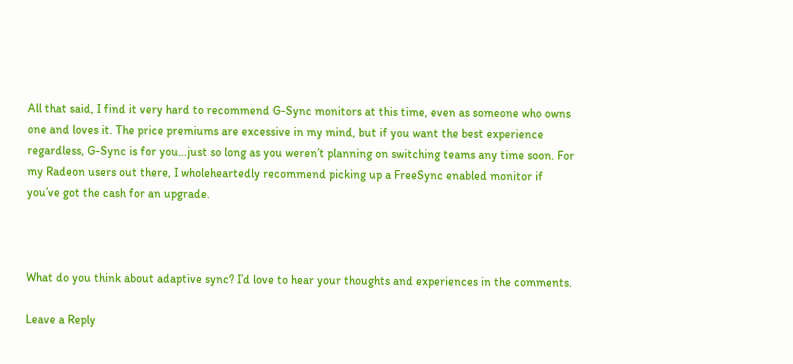All that said, I find it very hard to recommend G-Sync monitors at this time, even as someone who owns one and loves it. The price premiums are excessive in my mind, but if you want the best experience regardless, G-Sync is for you…just so long as you weren’t planning on switching teams any time soon. For my Radeon users out there, I wholeheartedly recommend picking up a FreeSync enabled monitor if you’ve got the cash for an upgrade.



What do you think about adaptive sync? I’d love to hear your thoughts and experiences in the comments.

Leave a Reply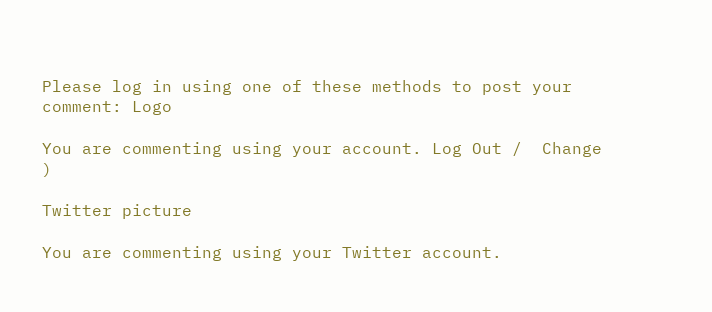Please log in using one of these methods to post your comment: Logo

You are commenting using your account. Log Out /  Change )

Twitter picture

You are commenting using your Twitter account.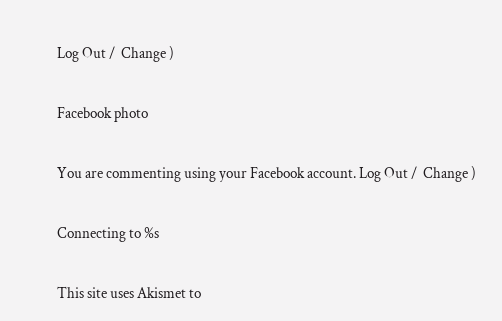Log Out /  Change )

Facebook photo

You are commenting using your Facebook account. Log Out /  Change )

Connecting to %s

This site uses Akismet to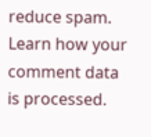reduce spam. Learn how your comment data is processed.